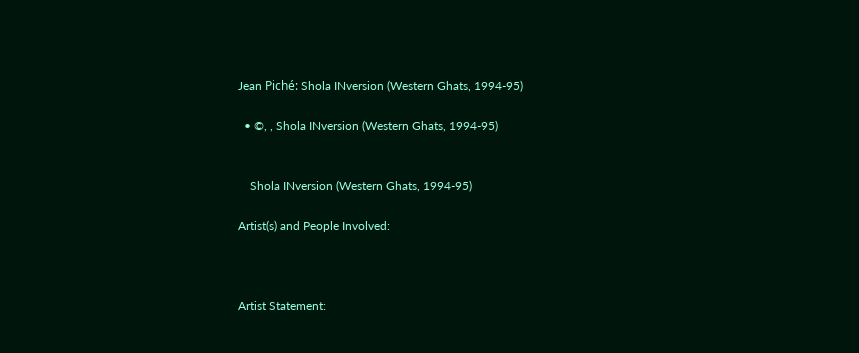Jean Piché: Shola INversion (Western Ghats, 1994-95)

  • ©, , Shola INversion (Western Ghats, 1994-95)


    Shola INversion (Western Ghats, 1994-95)

Artist(s) and People Involved:



Artist Statement: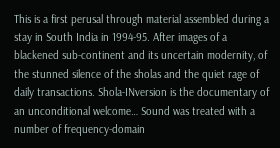This is a first perusal through material assembled during a stay in South India in 1994-95. After images of a blackened sub-continent and its uncertain modernity, of the stunned silence of the sholas and the quiet rage of daily transactions. Shola-INversion is the documentary of an unconditional welcome… Sound was treated with a number of frequency-domain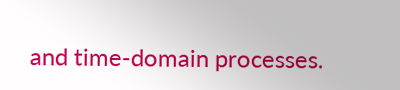and time-domain processes.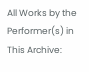All Works by the Performer(s) in This Archive: